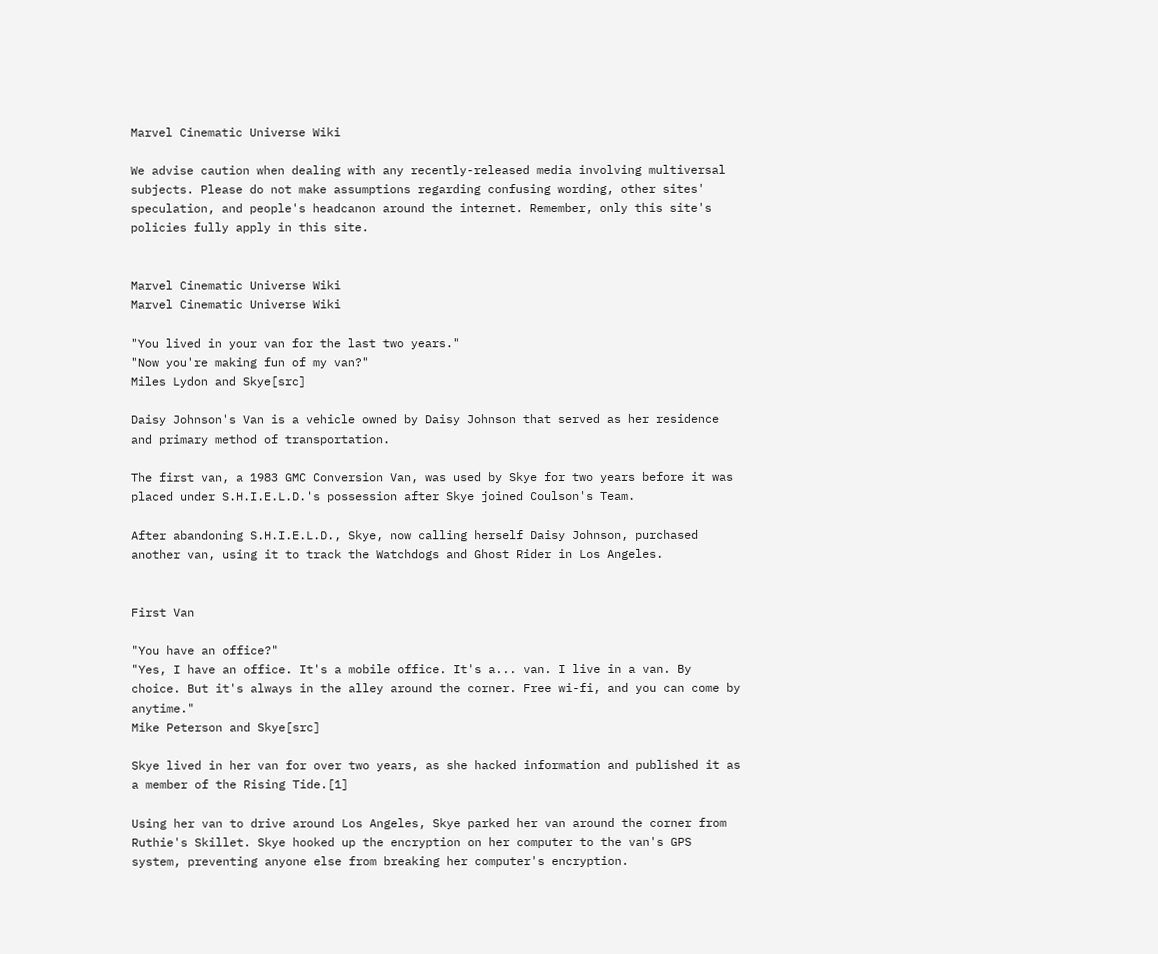Marvel Cinematic Universe Wiki

We advise caution when dealing with any recently-released media involving multiversal subjects. Please do not make assumptions regarding confusing wording, other sites' speculation, and people's headcanon around the internet. Remember, only this site's policies fully apply in this site.


Marvel Cinematic Universe Wiki
Marvel Cinematic Universe Wiki

"You lived in your van for the last two years."
"Now you're making fun of my van?"
Miles Lydon and Skye[src]

Daisy Johnson's Van is a vehicle owned by Daisy Johnson that served as her residence and primary method of transportation.

The first van, a 1983 GMC Conversion Van, was used by Skye for two years before it was placed under S.H.I.E.L.D.'s possession after Skye joined Coulson's Team.

After abandoning S.H.I.E.L.D., Skye, now calling herself Daisy Johnson, purchased another van, using it to track the Watchdogs and Ghost Rider in Los Angeles.


First Van

"You have an office?"
"Yes, I have an office. It's a mobile office. It's a... van. I live in a van. By choice. But it's always in the alley around the corner. Free wi-fi, and you can come by anytime."
Mike Peterson and Skye[src]

Skye lived in her van for over two years, as she hacked information and published it as a member of the Rising Tide.[1]

Using her van to drive around Los Angeles, Skye parked her van around the corner from Ruthie's Skillet. Skye hooked up the encryption on her computer to the van's GPS system, preventing anyone else from breaking her computer's encryption.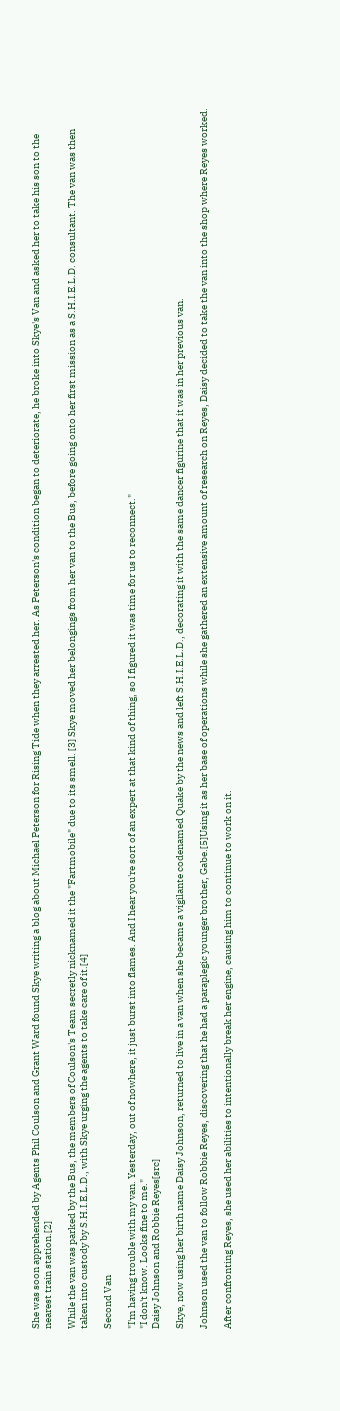She was soon apprehended by Agents Phil Coulson and Grant Ward found Skye writing a blog about Michael Peterson for Rising Tide when they arrested her. As Peterson's condition began to deteriorate, he broke into Skye's Van and asked her to take his son to the nearest train station.[2]

While the van was parked by the Bus, the members of Coulson's Team secretly nicknamed it the "Fartmobile" due to its smell. [3] Skye moved her belongings from her van to the Bus, before going onto her first mission as a S.H.I.E.L.D. consultant. The van was then taken into custody by S.H.I.E.L.D., with Skye urging the agents to take care of it.[4]

Second Van

"I'm having trouble with my van. Yesterday, out of nowhere, it just burst into flames. And I hear you're sort of an expert at that kind of thing, so I figured it was time for us to reconnect."
"I don't know. Looks fine to me."
Daisy Johnson and Robbie Reyes[src]

Skye, now using her birth name Daisy Johnson, returned to live in a van when she became a vigilante codenamed Quake by the news and left S.H.I.E.L.D., decorating it with the same dancer figurine that it was in her previous van.

Johnson used the van to follow Robbie Reyes, discovering that he had a paraplegic younger brother, Gabe.[5]Using it as her base of operations while she gathered an extensive amount of research on Reyes, Daisy decided to take the van into the shop where Reyes worked.

After confronting Reyes, she used her abilities to intentionally break her engine, causing him to continue to work on it.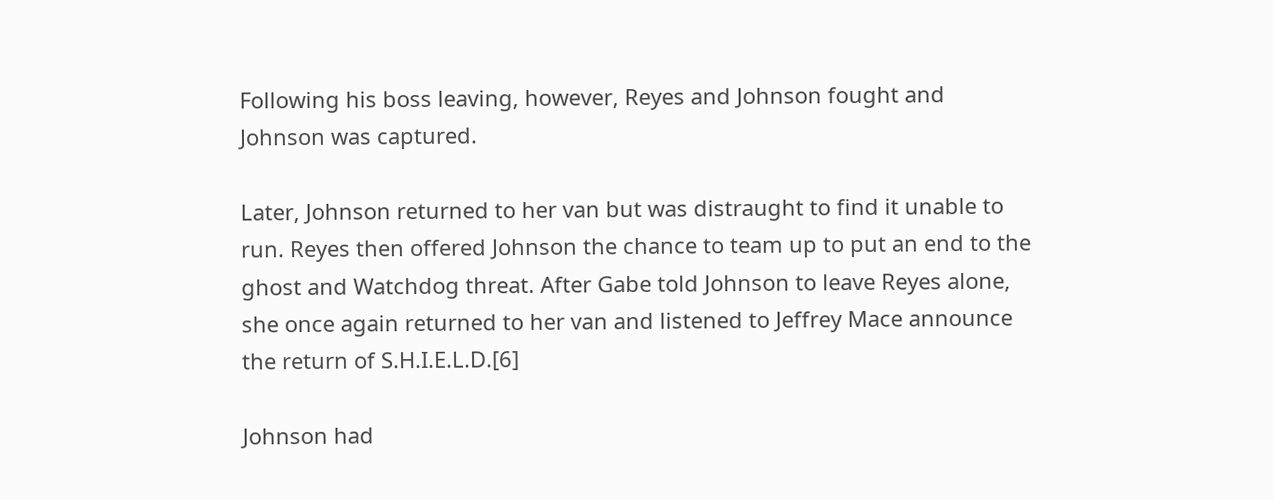Following his boss leaving, however, Reyes and Johnson fought and Johnson was captured.

Later, Johnson returned to her van but was distraught to find it unable to run. Reyes then offered Johnson the chance to team up to put an end to the ghost and Watchdog threat. After Gabe told Johnson to leave Reyes alone, she once again returned to her van and listened to Jeffrey Mace announce the return of S.H.I.E.L.D.[6]

Johnson had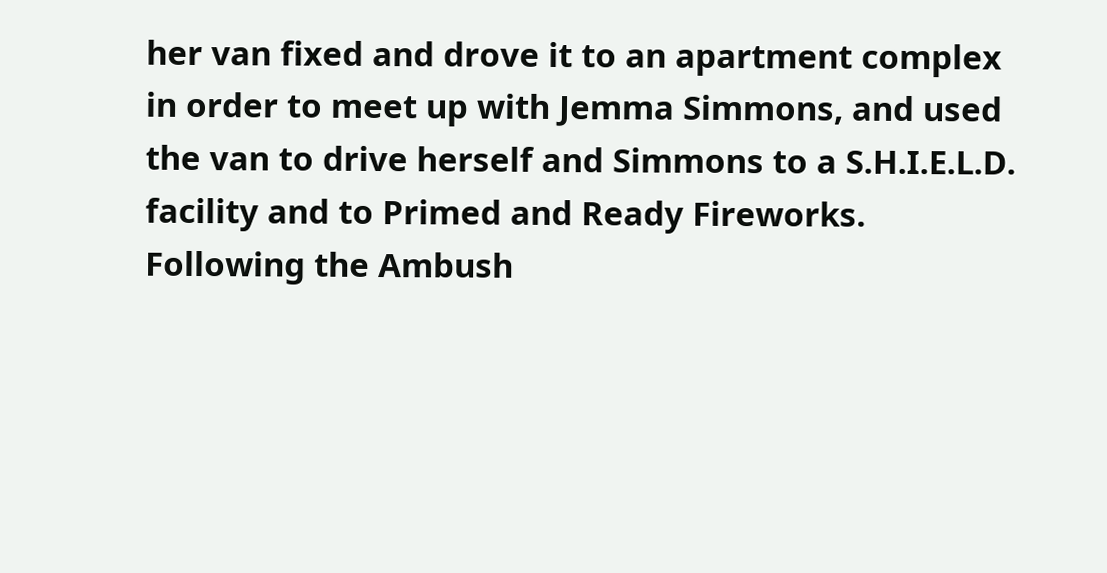her van fixed and drove it to an apartment complex in order to meet up with Jemma Simmons, and used the van to drive herself and Simmons to a S.H.I.E.L.D. facility and to Primed and Ready Fireworks. Following the Ambush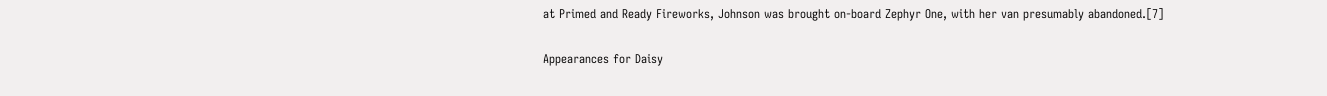at Primed and Ready Fireworks, Johnson was brought on-board Zephyr One, with her van presumably abandoned.[7]


Appearances for Daisy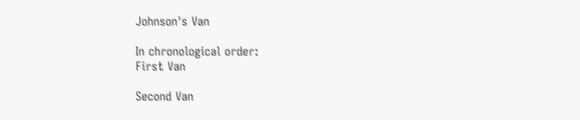Johnson's Van

In chronological order:
First Van

Second Van